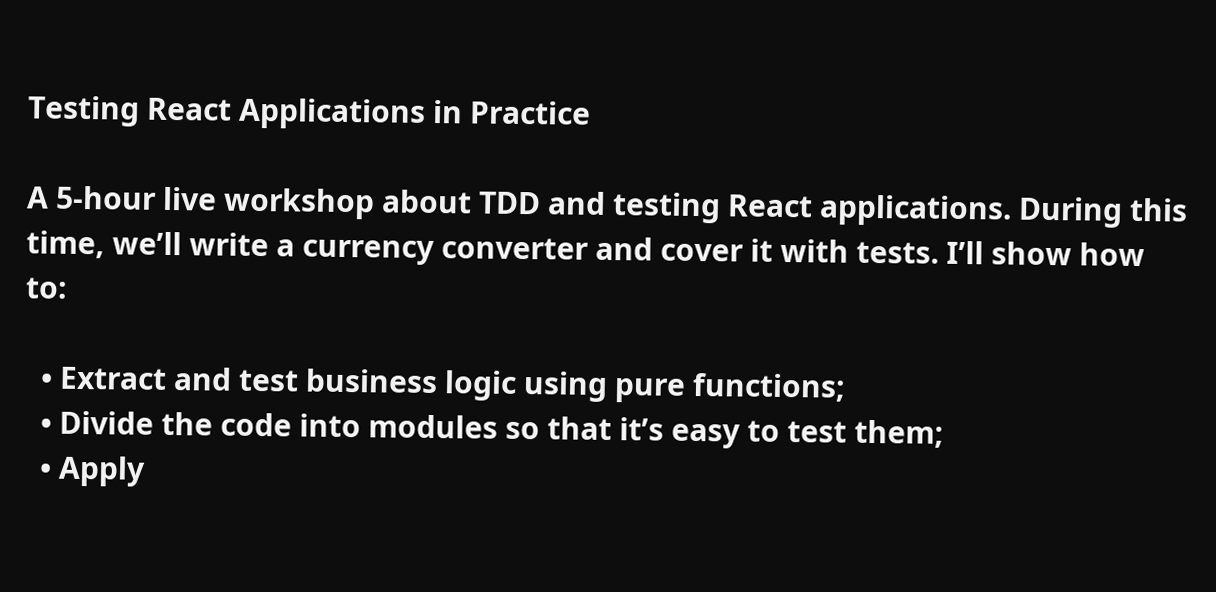Testing React Applications in Practice

A 5-hour live workshop about TDD and testing React applications. During this time, we’ll write a currency converter and cover it with tests. I’ll show how to:

  • Extract and test business logic using pure functions;
  • Divide the code into modules so that it’s easy to test them;
  • Apply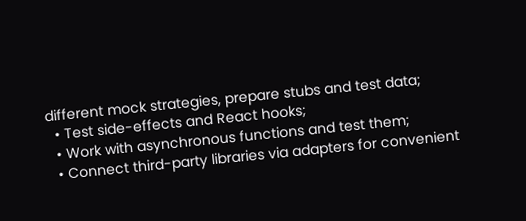different mock strategies, prepare stubs and test data;
  • Test side-effects and React hooks;
  • Work with asynchronous functions and test them;
  • Connect third-party libraries via adapters for convenient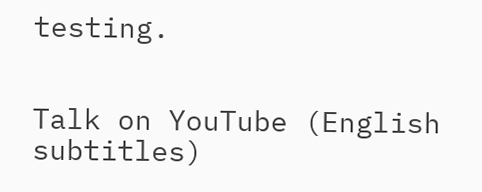testing.


Talk on YouTube (English subtitles)